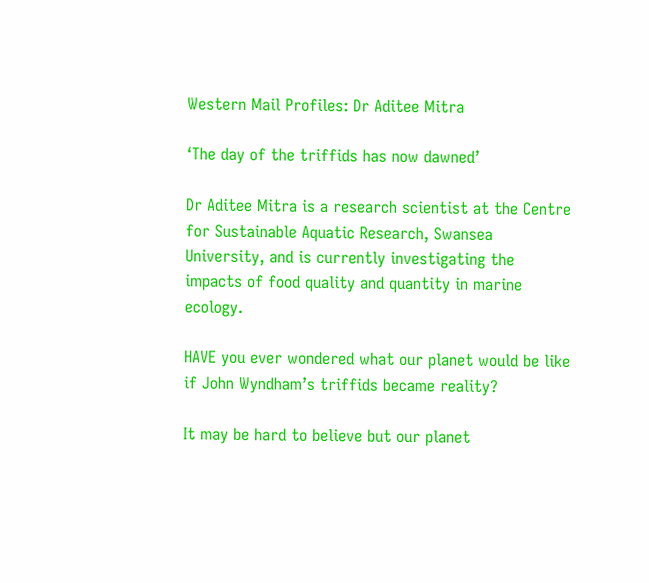Western Mail Profiles: Dr Aditee Mitra

‘The day of the triffids has now dawned’

Dr Aditee Mitra is a research scientist at the Centre for Sustainable Aquatic Research, Swansea University, and is currently investigating the impacts of food quality and quantity in marine ecology.

HAVE you ever wondered what our planet would be like if John Wyndham’s triffids became reality?

It may be hard to believe but our planet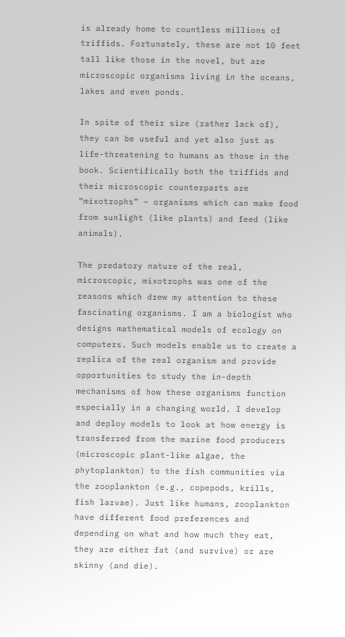is already home to countless millions of triffids. Fortunately, these are not 10 feet tall like those in the novel, but are microscopic organisms living in the oceans, lakes and even ponds.

In spite of their size (rather lack of), they can be useful and yet also just as life-threatening to humans as those in the book. Scientifically both the triffids and their microscopic counterparts are “mixotrophs” – organisms which can make food from sunlight (like plants) and feed (like animals).

The predatory nature of the real, microscopic, mixotrophs was one of the reasons which drew my attention to these fascinating organisms. I am a biologist who designs mathematical models of ecology on computers. Such models enable us to create a replica of the real organism and provide opportunities to study the in-depth mechanisms of how these organisms function especially in a changing world. I develop and deploy models to look at how energy is transferred from the marine food producers (microscopic plant-like algae, the phytoplankton) to the fish communities via the zooplankton (e.g., copepods, krills, fish larvae). Just like humans, zooplankton have different food preferences and depending on what and how much they eat, they are either fat (and survive) or are skinny (and die).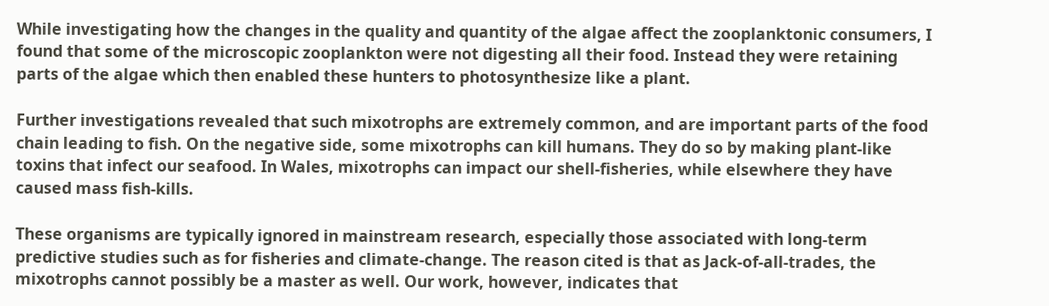While investigating how the changes in the quality and quantity of the algae affect the zooplanktonic consumers, I found that some of the microscopic zooplankton were not digesting all their food. Instead they were retaining parts of the algae which then enabled these hunters to photosynthesize like a plant.

Further investigations revealed that such mixotrophs are extremely common, and are important parts of the food chain leading to fish. On the negative side, some mixotrophs can kill humans. They do so by making plant-like toxins that infect our seafood. In Wales, mixotrophs can impact our shell-fisheries, while elsewhere they have caused mass fish-kills.

These organisms are typically ignored in mainstream research, especially those associated with long-term predictive studies such as for fisheries and climate-change. The reason cited is that as Jack-of-all-trades, the mixotrophs cannot possibly be a master as well. Our work, however, indicates that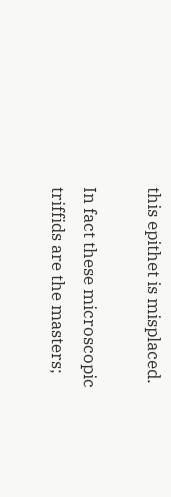this epithet is misplaced.

In fact these microscopic triffids are the masters;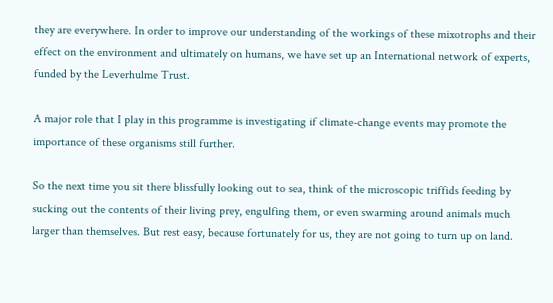they are everywhere. In order to improve our understanding of the workings of these mixotrophs and their effect on the environment and ultimately on humans, we have set up an International network of experts, funded by the Leverhulme Trust.

A major role that I play in this programme is investigating if climate-change events may promote the importance of these organisms still further.

So the next time you sit there blissfully looking out to sea, think of the microscopic triffids feeding by sucking out the contents of their living prey, engulfing them, or even swarming around animals much larger than themselves. But rest easy, because fortunately for us, they are not going to turn up on land.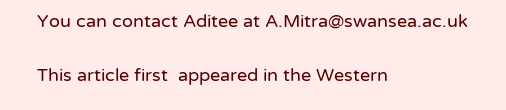You can contact Aditee at A.Mitra@swansea.ac.uk

This article first  appeared in the Western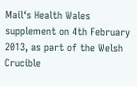Mail‘s Health Wales supplement on 4th February 2013, as part of the Welsh Crucible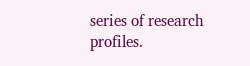series of research profiles.